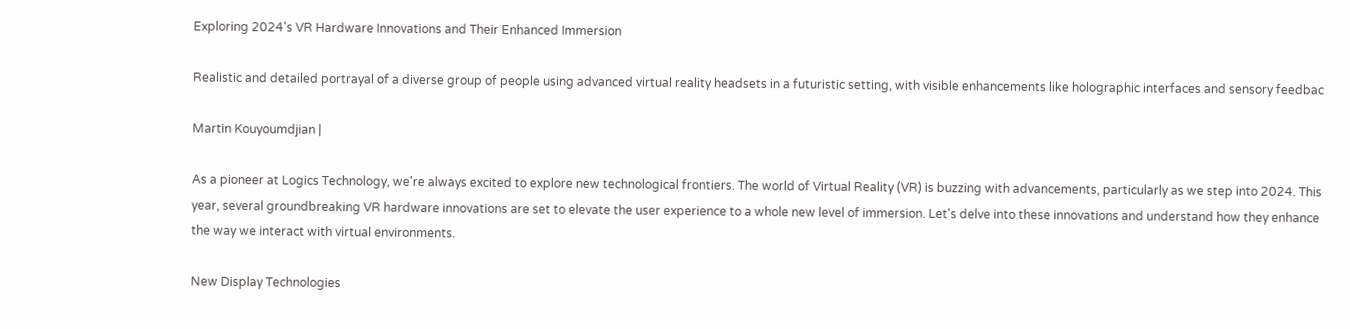Exploring 2024's VR Hardware Innovations and Their Enhanced Immersion

Realistic and detailed portrayal of a diverse group of people using advanced virtual reality headsets in a futuristic setting, with visible enhancements like holographic interfaces and sensory feedbac

Martin Kouyoumdjian |

As a pioneer at Logics Technology, we're always excited to explore new technological frontiers. The world of Virtual Reality (VR) is buzzing with advancements, particularly as we step into 2024. This year, several groundbreaking VR hardware innovations are set to elevate the user experience to a whole new level of immersion. Let's delve into these innovations and understand how they enhance the way we interact with virtual environments.

New Display Technologies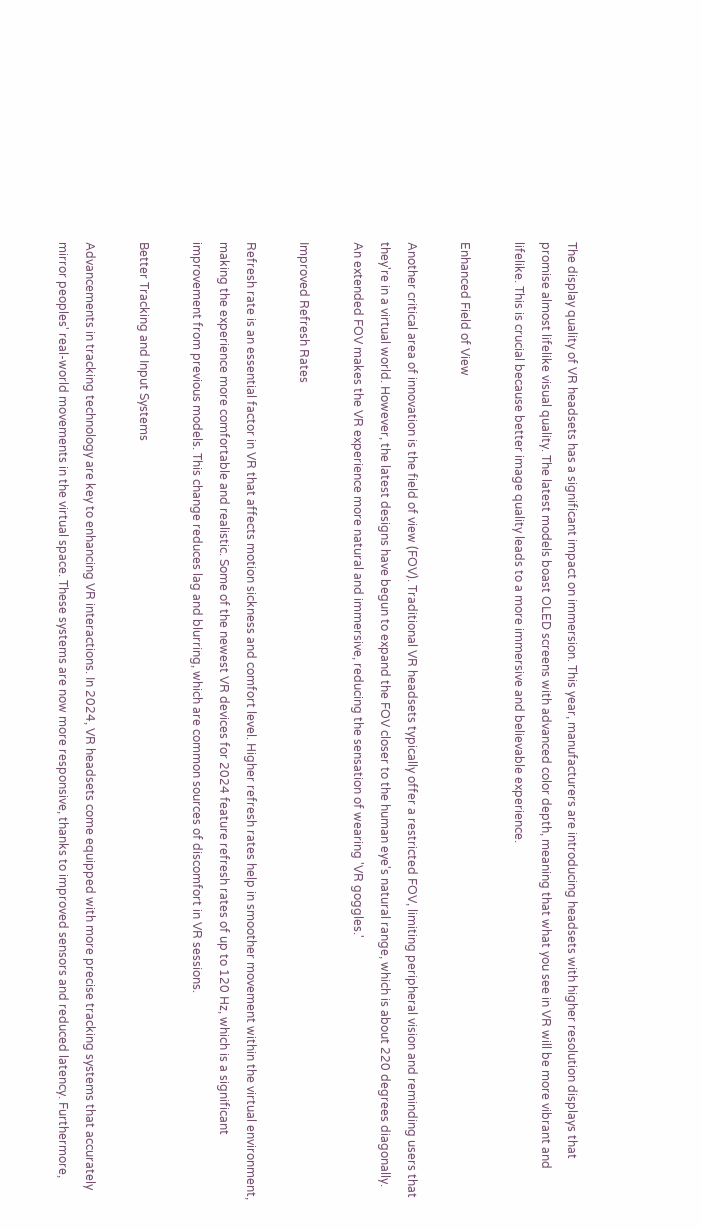The display quality of VR headsets has a significant impact on immersion. This year, manufacturers are introducing headsets with higher resolution displays that promise almost lifelike visual quality. The latest models boast OLED screens with advanced color depth, meaning that what you see in VR will be more vibrant and lifelike. This is crucial because better image quality leads to a more immersive and believable experience.

Enhanced Field of View

Another critical area of innovation is the field of view (FOV). Traditional VR headsets typically offer a restricted FOV, limiting peripheral vision and reminding users that they're in a virtual world. However, the latest designs have begun to expand the FOV closer to the human eye's natural range, which is about 220 degrees diagonally. An extended FOV makes the VR experience more natural and immersive, reducing the sensation of wearing 'VR goggles.'

Improved Refresh Rates

Refresh rate is an essential factor in VR that affects motion sickness and comfort level. Higher refresh rates help in smoother movement within the virtual environment, making the experience more comfortable and realistic. Some of the newest VR devices for 2024 feature refresh rates of up to 120 Hz, which is a significant improvement from previous models. This change reduces lag and blurring, which are common sources of discomfort in VR sessions.

Better Tracking and Input Systems

Advancements in tracking technology are key to enhancing VR interactions. In 2024, VR headsets come equipped with more precise tracking systems that accurately mirror peoples' real-world movements in the virtual space. These systems are now more responsive, thanks to improved sensors and reduced latency. Furthermore,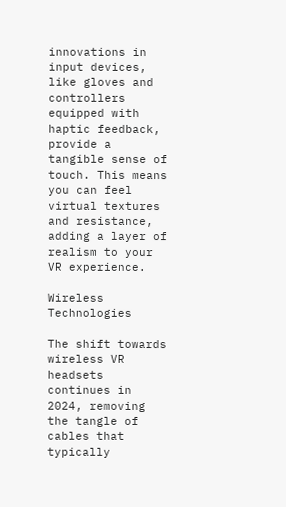innovations in input devices, like gloves and controllers equipped with haptic feedback, provide a tangible sense of touch. This means you can feel virtual textures and resistance, adding a layer of realism to your VR experience.

Wireless Technologies

The shift towards wireless VR headsets continues in 2024, removing the tangle of cables that typically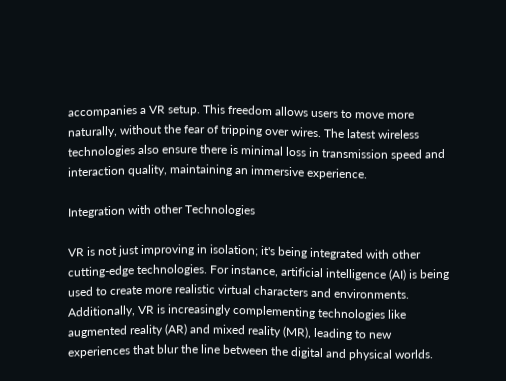accompanies a VR setup. This freedom allows users to move more naturally, without the fear of tripping over wires. The latest wireless technologies also ensure there is minimal loss in transmission speed and interaction quality, maintaining an immersive experience.

Integration with other Technologies

VR is not just improving in isolation; it's being integrated with other cutting-edge technologies. For instance, artificial intelligence (AI) is being used to create more realistic virtual characters and environments. Additionally, VR is increasingly complementing technologies like augmented reality (AR) and mixed reality (MR), leading to new experiences that blur the line between the digital and physical worlds.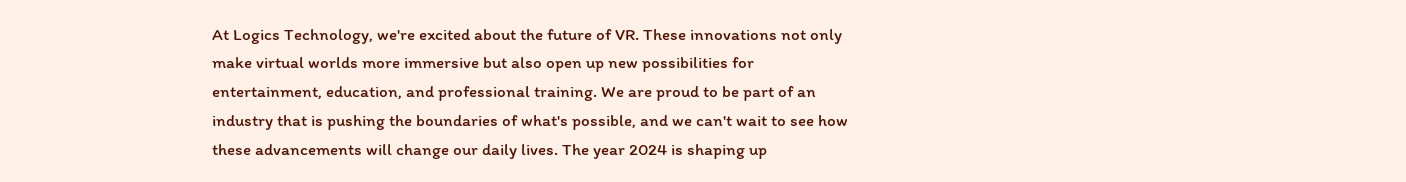At Logics Technology, we're excited about the future of VR. These innovations not only make virtual worlds more immersive but also open up new possibilities for entertainment, education, and professional training. We are proud to be part of an industry that is pushing the boundaries of what's possible, and we can't wait to see how these advancements will change our daily lives. The year 2024 is shaping up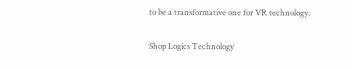to be a transformative one for VR technology.

Shop Logics Technology